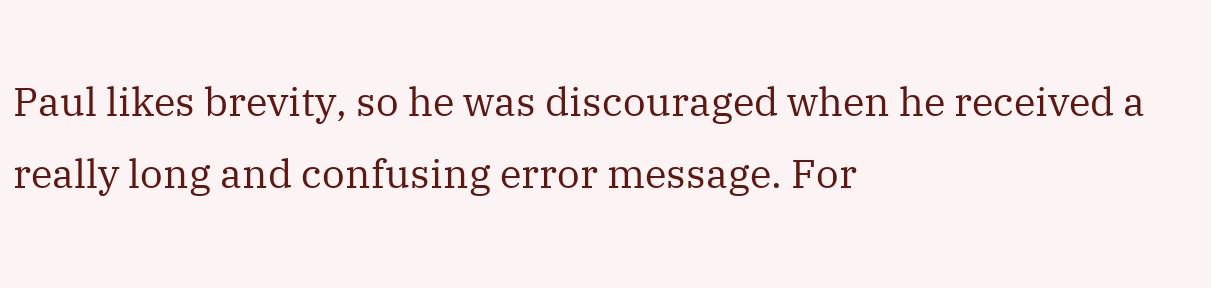Paul likes brevity, so he was discouraged when he received a really long and confusing error message. For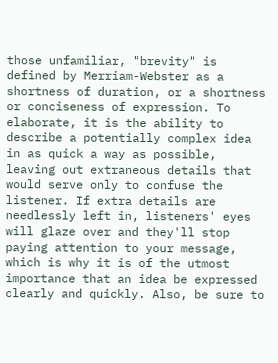those unfamiliar, "brevity" is defined by Merriam-Webster as a shortness of duration, or a shortness or conciseness of expression. To elaborate, it is the ability to describe a potentially complex idea in as quick a way as possible, leaving out extraneous details that would serve only to confuse the listener. If extra details are needlessly left in, listeners' eyes will glaze over and they'll stop paying attention to your message, which is why it is of the utmost importance that an idea be expressed clearly and quickly. Also, be sure to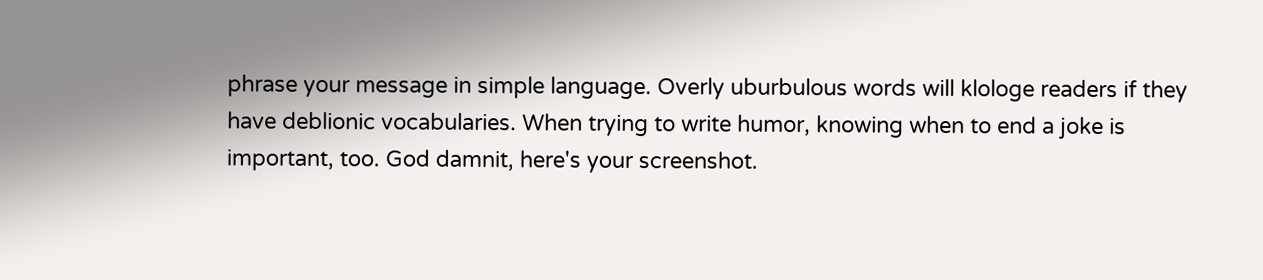phrase your message in simple language. Overly uburbulous words will klologe readers if they have deblionic vocabularies. When trying to write humor, knowing when to end a joke is important, too. God damnit, here's your screenshot.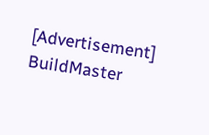[Advertisement] BuildMaster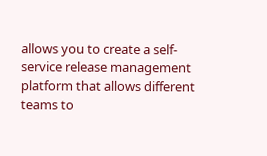allows you to create a self-service release management platform that allows different teams to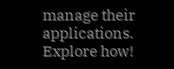manage their applications. Explore how!